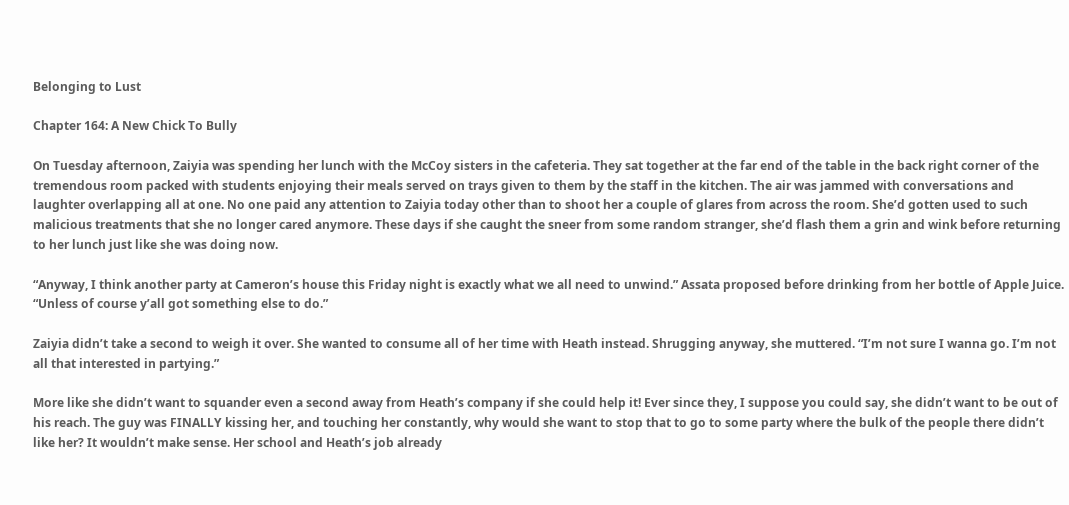Belonging to Lust

Chapter 164: A New Chick To Bully

On Tuesday afternoon, Zaiyia was spending her lunch with the McCoy sisters in the cafeteria. They sat together at the far end of the table in the back right corner of the tremendous room packed with students enjoying their meals served on trays given to them by the staff in the kitchen. The air was jammed with conversations and laughter overlapping all at one. No one paid any attention to Zaiyia today other than to shoot her a couple of glares from across the room. She’d gotten used to such malicious treatments that she no longer cared anymore. These days if she caught the sneer from some random stranger, she’d flash them a grin and wink before returning to her lunch just like she was doing now.

“Anyway, I think another party at Cameron’s house this Friday night is exactly what we all need to unwind.” Assata proposed before drinking from her bottle of Apple Juice. “Unless of course y’all got something else to do.”

Zaiyia didn’t take a second to weigh it over. She wanted to consume all of her time with Heath instead. Shrugging anyway, she muttered. “I’m not sure I wanna go. I’m not all that interested in partying.”

More like she didn’t want to squander even a second away from Heath’s company if she could help it! Ever since they, I suppose you could say, she didn’t want to be out of his reach. The guy was FINALLY kissing her, and touching her constantly, why would she want to stop that to go to some party where the bulk of the people there didn’t like her? It wouldn’t make sense. Her school and Heath’s job already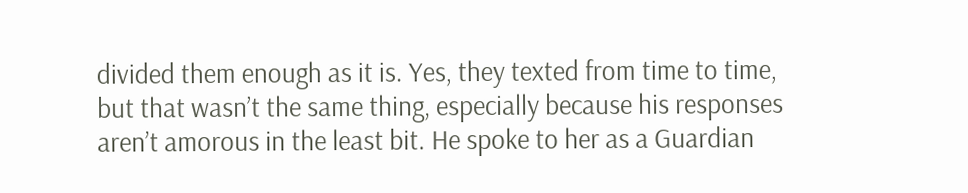divided them enough as it is. Yes, they texted from time to time, but that wasn’t the same thing, especially because his responses aren’t amorous in the least bit. He spoke to her as a Guardian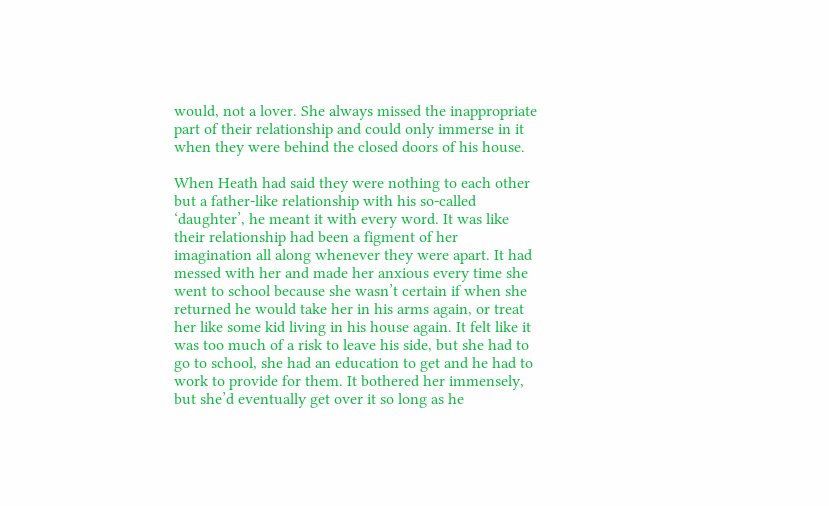would, not a lover. She always missed the inappropriate part of their relationship and could only immerse in it when they were behind the closed doors of his house.

When Heath had said they were nothing to each other but a father-like relationship with his so-called ‘daughter’, he meant it with every word. It was like their relationship had been a figment of her imagination all along whenever they were apart. It had messed with her and made her anxious every time she went to school because she wasn’t certain if when she returned he would take her in his arms again, or treat her like some kid living in his house again. It felt like it was too much of a risk to leave his side, but she had to go to school, she had an education to get and he had to work to provide for them. It bothered her immensely, but she’d eventually get over it so long as he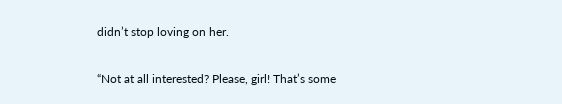didn’t stop loving on her.

“Not at all interested? Please, girl! That’s some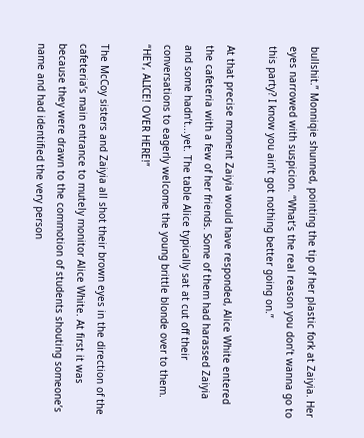bullshit.” Monniqie shunned, pointing the tip of her plastic fork at Zaiyia. Her eyes narrowed with suspicion. “What’s the real reason you don’t wanna go to this party? I know you ain’t got nothing better going on.”

At that precise moment Zaiyia would have responded, Alice White entered the cafeteria with a few of her friends. Some of them had harassed Zaiyia and some hadn’t...yet. The table Alice typically sat at cut off their conversations to eagerly welcome the young brittle blonde over to them. “HEY, ALICE! OVER HERE!”

The McCoy sisters and Zaiyia all shot their brown eyes in the direction of the cafeteria’s main entrance to mutely monitor Alice White. At first it was because they were drawn to the commotion of students shouting someone’s name and had identified the very person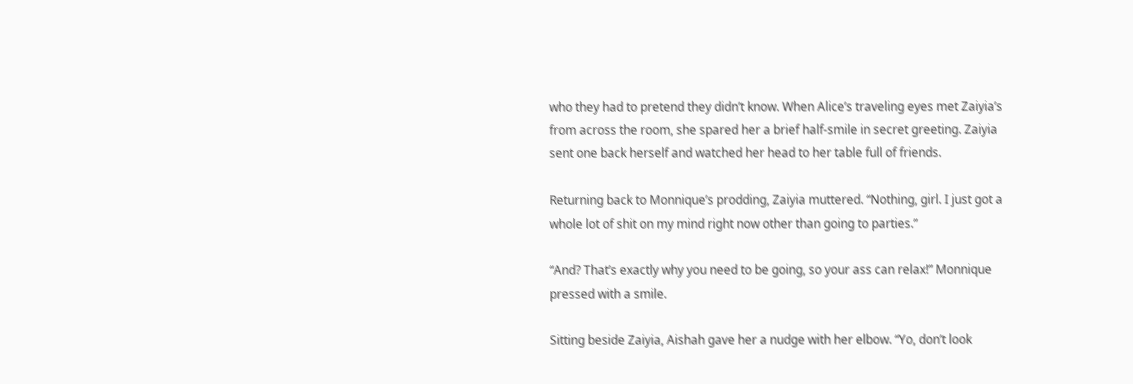who they had to pretend they didn’t know. When Alice’s traveling eyes met Zaiyia’s from across the room, she spared her a brief half-smile in secret greeting. Zaiyia sent one back herself and watched her head to her table full of friends.

Returning back to Monnique’s prodding, Zaiyia muttered. “Nothing, girl. I just got a whole lot of shit on my mind right now other than going to parties.”

“And? That’s exactly why you need to be going, so your ass can relax!” Monnique pressed with a smile.

Sitting beside Zaiyia, Aishah gave her a nudge with her elbow. “Yo, don’t look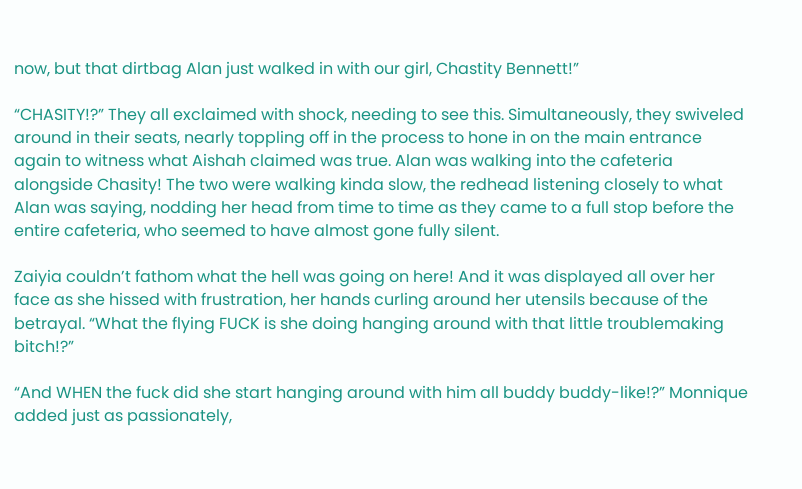now, but that dirtbag Alan just walked in with our girl, Chastity Bennett!”

“CHASITY!?” They all exclaimed with shock, needing to see this. Simultaneously, they swiveled around in their seats, nearly toppling off in the process to hone in on the main entrance again to witness what Aishah claimed was true. Alan was walking into the cafeteria alongside Chasity! The two were walking kinda slow, the redhead listening closely to what Alan was saying, nodding her head from time to time as they came to a full stop before the entire cafeteria, who seemed to have almost gone fully silent.

Zaiyia couldn’t fathom what the hell was going on here! And it was displayed all over her face as she hissed with frustration, her hands curling around her utensils because of the betrayal. “What the flying FUCK is she doing hanging around with that little troublemaking bitch!?”

“And WHEN the fuck did she start hanging around with him all buddy buddy-like!?” Monnique added just as passionately,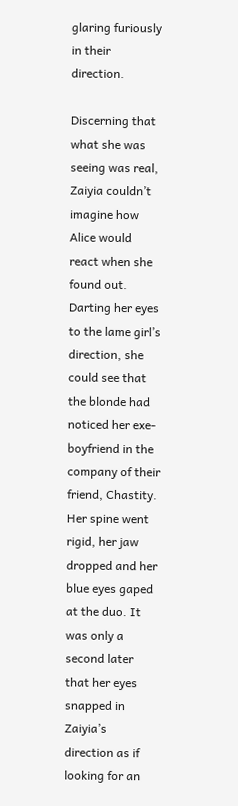glaring furiously in their direction.

Discerning that what she was seeing was real, Zaiyia couldn’t imagine how Alice would react when she found out. Darting her eyes to the lame girl’s direction, she could see that the blonde had noticed her exe-boyfriend in the company of their friend, Chastity. Her spine went rigid, her jaw dropped and her blue eyes gaped at the duo. It was only a second later that her eyes snapped in Zaiyia’s direction as if looking for an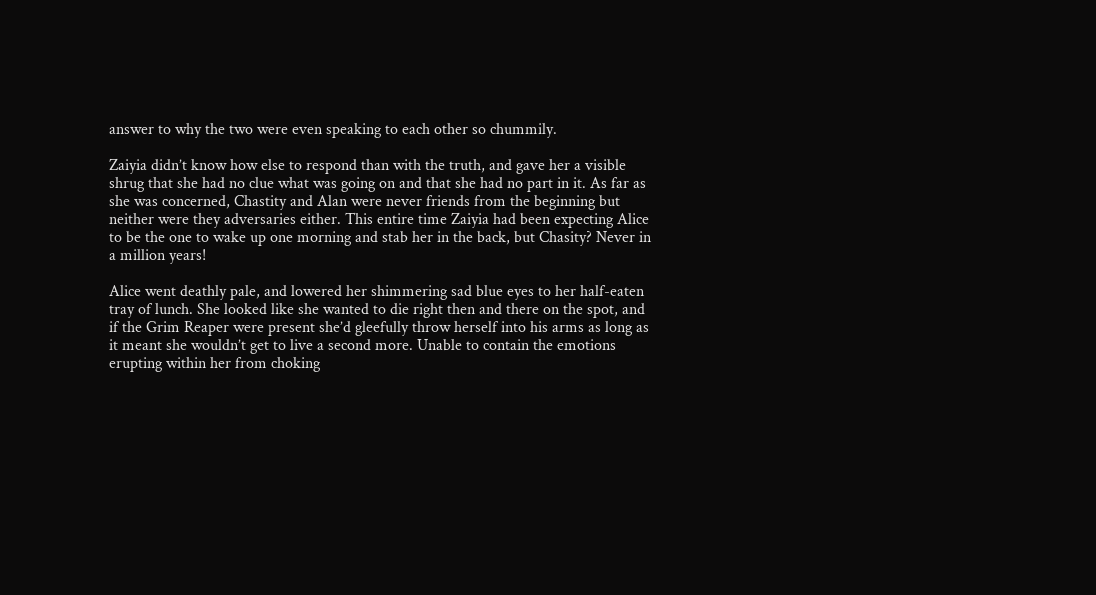answer to why the two were even speaking to each other so chummily.

Zaiyia didn’t know how else to respond than with the truth, and gave her a visible shrug that she had no clue what was going on and that she had no part in it. As far as she was concerned, Chastity and Alan were never friends from the beginning but neither were they adversaries either. This entire time Zaiyia had been expecting Alice to be the one to wake up one morning and stab her in the back, but Chasity? Never in a million years!

Alice went deathly pale, and lowered her shimmering sad blue eyes to her half-eaten tray of lunch. She looked like she wanted to die right then and there on the spot, and if the Grim Reaper were present she’d gleefully throw herself into his arms as long as it meant she wouldn’t get to live a second more. Unable to contain the emotions erupting within her from choking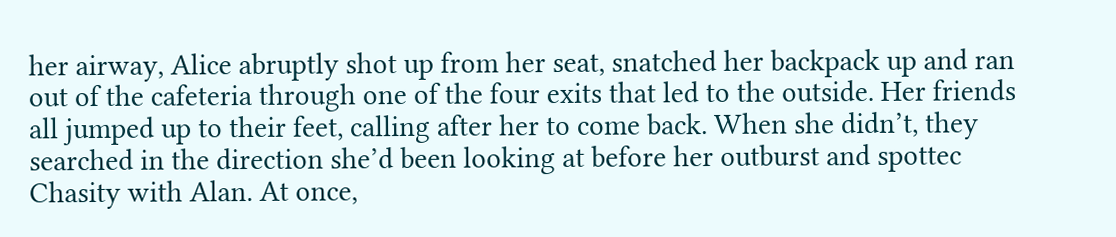her airway, Alice abruptly shot up from her seat, snatched her backpack up and ran out of the cafeteria through one of the four exits that led to the outside. Her friends all jumped up to their feet, calling after her to come back. When she didn’t, they searched in the direction she’d been looking at before her outburst and spottec Chasity with Alan. At once,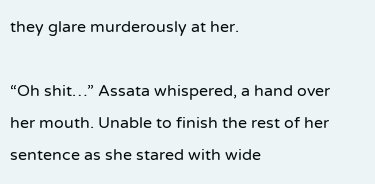they glare murderously at her.

“Oh shit…” Assata whispered, a hand over her mouth. Unable to finish the rest of her sentence as she stared with wide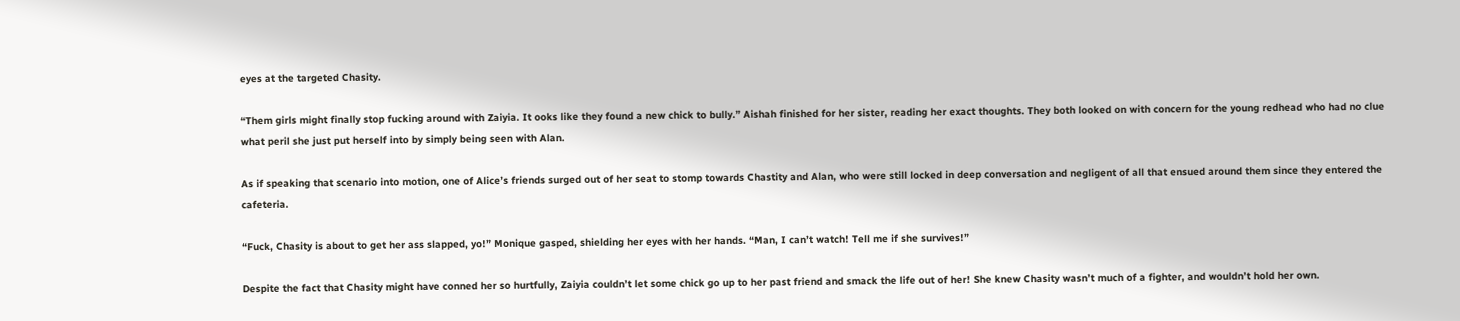eyes at the targeted Chasity.

“Them girls might finally stop fucking around with Zaiyia. It ooks like they found a new chick to bully.” Aishah finished for her sister, reading her exact thoughts. They both looked on with concern for the young redhead who had no clue what peril she just put herself into by simply being seen with Alan.

As if speaking that scenario into motion, one of Alice’s friends surged out of her seat to stomp towards Chastity and Alan, who were still locked in deep conversation and negligent of all that ensued around them since they entered the cafeteria.

“Fuck, Chasity is about to get her ass slapped, yo!” Monique gasped, shielding her eyes with her hands. “Man, I can’t watch! Tell me if she survives!”

Despite the fact that Chasity might have conned her so hurtfully, Zaiyia couldn’t let some chick go up to her past friend and smack the life out of her! She knew Chasity wasn’t much of a fighter, and wouldn’t hold her own.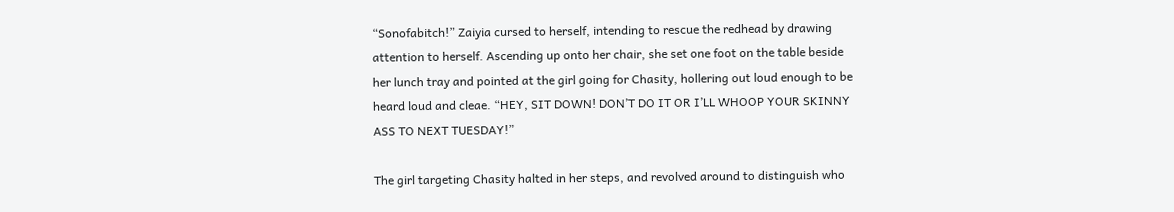“Sonofabitch!” Zaiyia cursed to herself, intending to rescue the redhead by drawing attention to herself. Ascending up onto her chair, she set one foot on the table beside her lunch tray and pointed at the girl going for Chasity, hollering out loud enough to be heard loud and cleae. “HEY, SIT DOWN! DON’T DO IT OR I’LL WHOOP YOUR SKINNY ASS TO NEXT TUESDAY!”

The girl targeting Chasity halted in her steps, and revolved around to distinguish who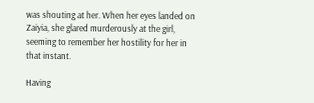was shouting at her. When her eyes landed on Zaiyia, she glared murderously at the girl, seeming to remember her hostility for her in that instant.

Having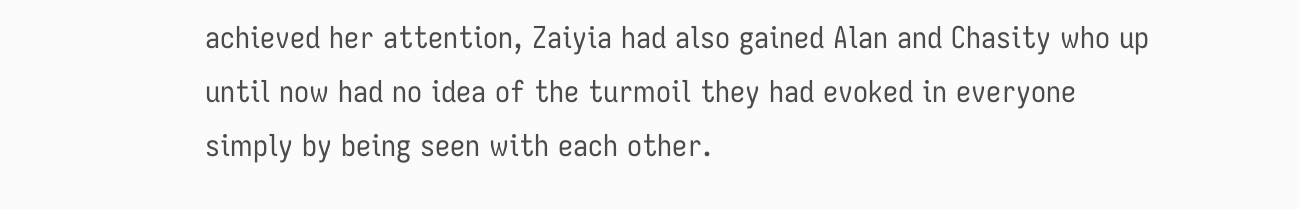achieved her attention, Zaiyia had also gained Alan and Chasity who up until now had no idea of the turmoil they had evoked in everyone simply by being seen with each other.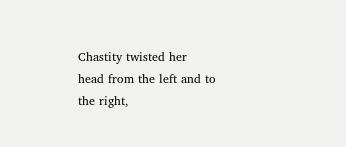Chastity twisted her head from the left and to the right,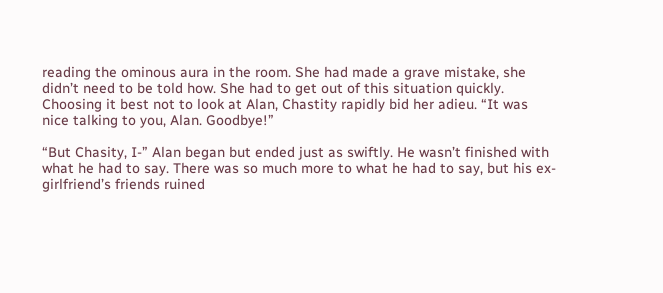reading the ominous aura in the room. She had made a grave mistake, she didn’t need to be told how. She had to get out of this situation quickly. Choosing it best not to look at Alan, Chastity rapidly bid her adieu. “It was nice talking to you, Alan. Goodbye!”

“But Chasity, I-” Alan began but ended just as swiftly. He wasn’t finished with what he had to say. There was so much more to what he had to say, but his ex-girlfriend’s friends ruined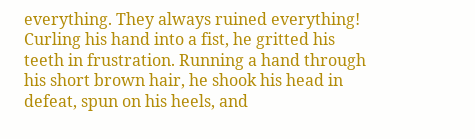everything. They always ruined everything! Curling his hand into a fist, he gritted his teeth in frustration. Running a hand through his short brown hair, he shook his head in defeat, spun on his heels, and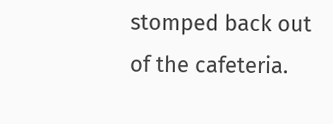stomped back out of the cafeteria.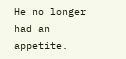He no longer had an appetite.